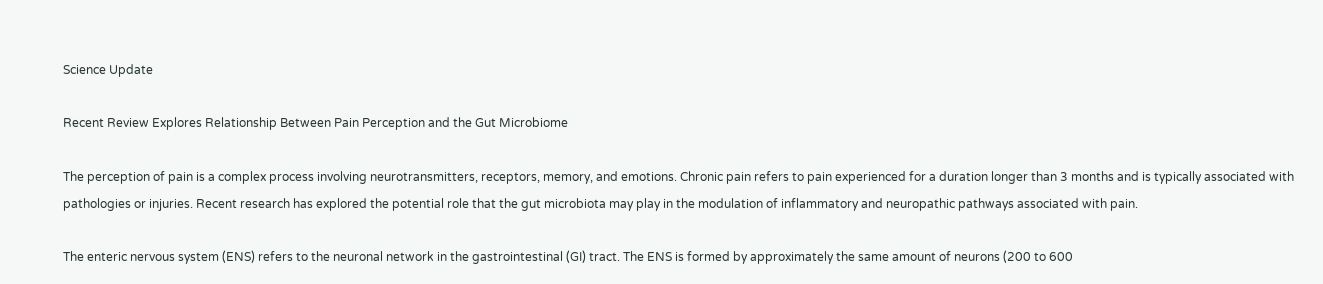Science Update

Recent Review Explores Relationship Between Pain Perception and the Gut Microbiome

The perception of pain is a complex process involving neurotransmitters, receptors, memory, and emotions. Chronic pain refers to pain experienced for a duration longer than 3 months and is typically associated with pathologies or injuries. Recent research has explored the potential role that the gut microbiota may play in the modulation of inflammatory and neuropathic pathways associated with pain.

The enteric nervous system (ENS) refers to the neuronal network in the gastrointestinal (GI) tract. The ENS is formed by approximately the same amount of neurons (200 to 600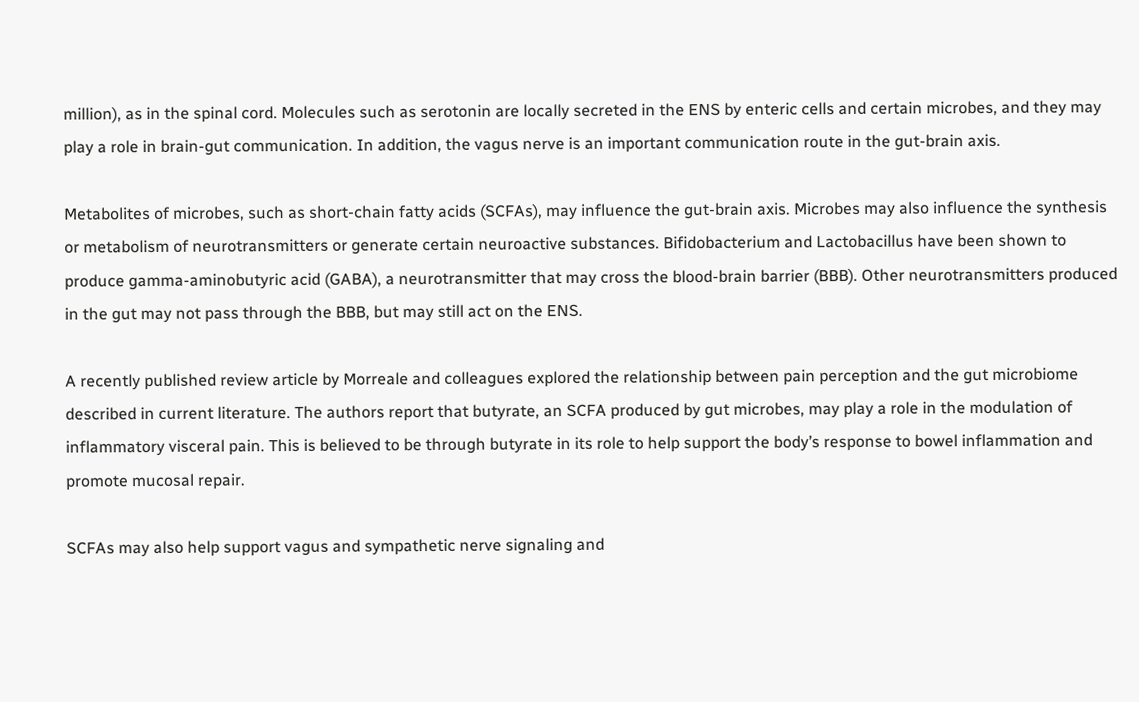million), as in the spinal cord. Molecules such as serotonin are locally secreted in the ENS by enteric cells and certain microbes, and they may play a role in brain-gut communication. In addition, the vagus nerve is an important communication route in the gut-brain axis.

Metabolites of microbes, such as short-chain fatty acids (SCFAs), may influence the gut-brain axis. Microbes may also influence the synthesis or metabolism of neurotransmitters or generate certain neuroactive substances. Bifidobacterium and Lactobacillus have been shown to produce gamma-aminobutyric acid (GABA), a neurotransmitter that may cross the blood-brain barrier (BBB). Other neurotransmitters produced in the gut may not pass through the BBB, but may still act on the ENS.

A recently published review article by Morreale and colleagues explored the relationship between pain perception and the gut microbiome described in current literature. The authors report that butyrate, an SCFA produced by gut microbes, may play a role in the modulation of inflammatory visceral pain. This is believed to be through butyrate in its role to help support the body’s response to bowel inflammation and promote mucosal repair.

SCFAs may also help support vagus and sympathetic nerve signaling and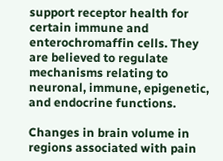support receptor health for certain immune and enterochromaffin cells. They are believed to regulate mechanisms relating to neuronal, immune, epigenetic, and endocrine functions.

Changes in brain volume in regions associated with pain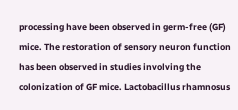processing have been observed in germ-free (GF) mice. The restoration of sensory neuron function has been observed in studies involving the colonization of GF mice. Lactobacillus rhamnosus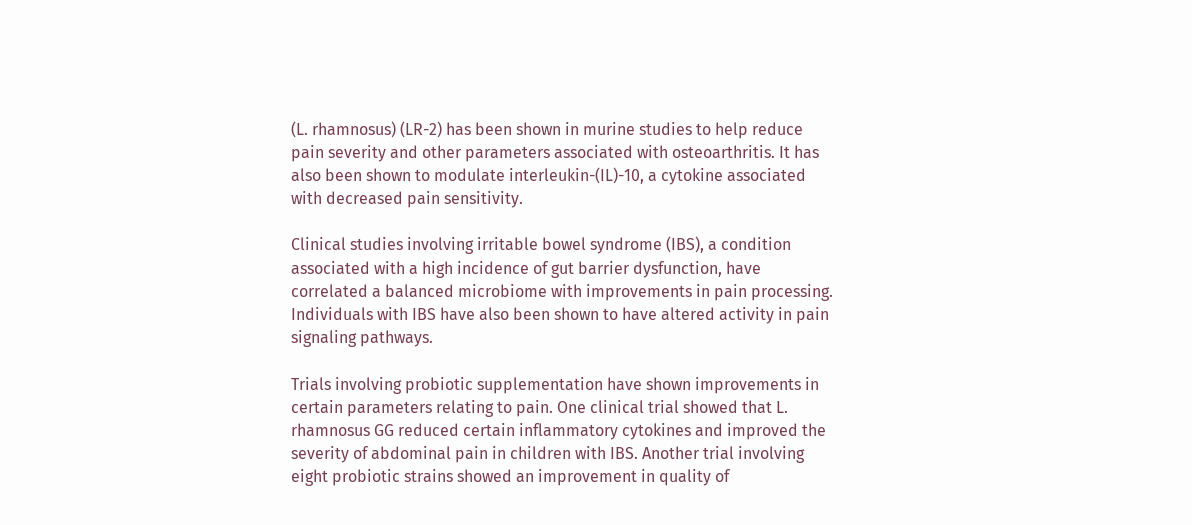(L. rhamnosus) (LR-2) has been shown in murine studies to help reduce pain severity and other parameters associated with osteoarthritis. It has also been shown to modulate interleukin-(IL)-10, a cytokine associated with decreased pain sensitivity.

Clinical studies involving irritable bowel syndrome (IBS), a condition associated with a high incidence of gut barrier dysfunction, have correlated a balanced microbiome with improvements in pain processing. Individuals with IBS have also been shown to have altered activity in pain signaling pathways.

Trials involving probiotic supplementation have shown improvements in certain parameters relating to pain. One clinical trial showed that L. rhamnosus GG reduced certain inflammatory cytokines and improved the severity of abdominal pain in children with IBS. Another trial involving eight probiotic strains showed an improvement in quality of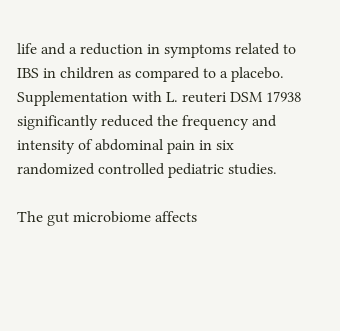life and a reduction in symptoms related to IBS in children as compared to a placebo. Supplementation with L. reuteri DSM 17938 significantly reduced the frequency and intensity of abdominal pain in six randomized controlled pediatric studies.

The gut microbiome affects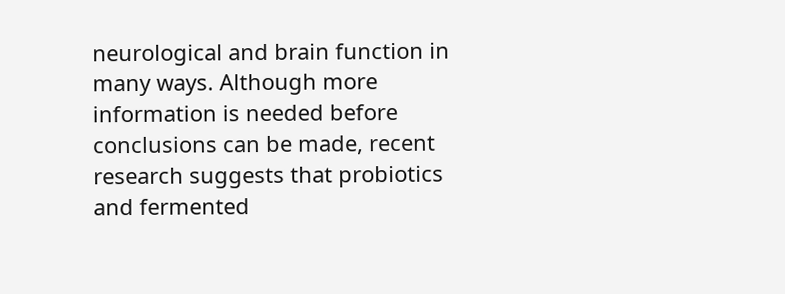neurological and brain function in many ways. Although more information is needed before conclusions can be made, recent research suggests that probiotics and fermented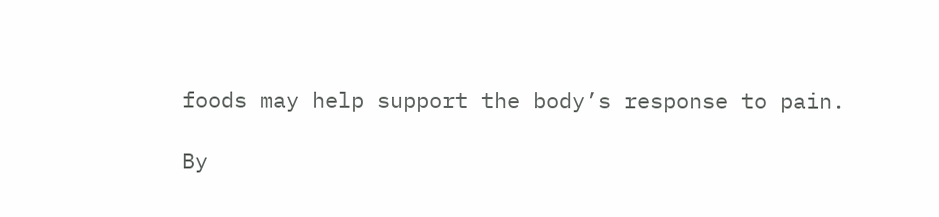foods may help support the body’s response to pain.

By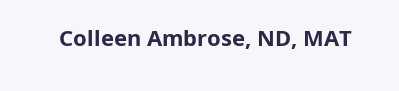Colleen Ambrose, ND, MAT